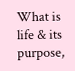What is life & its purpose,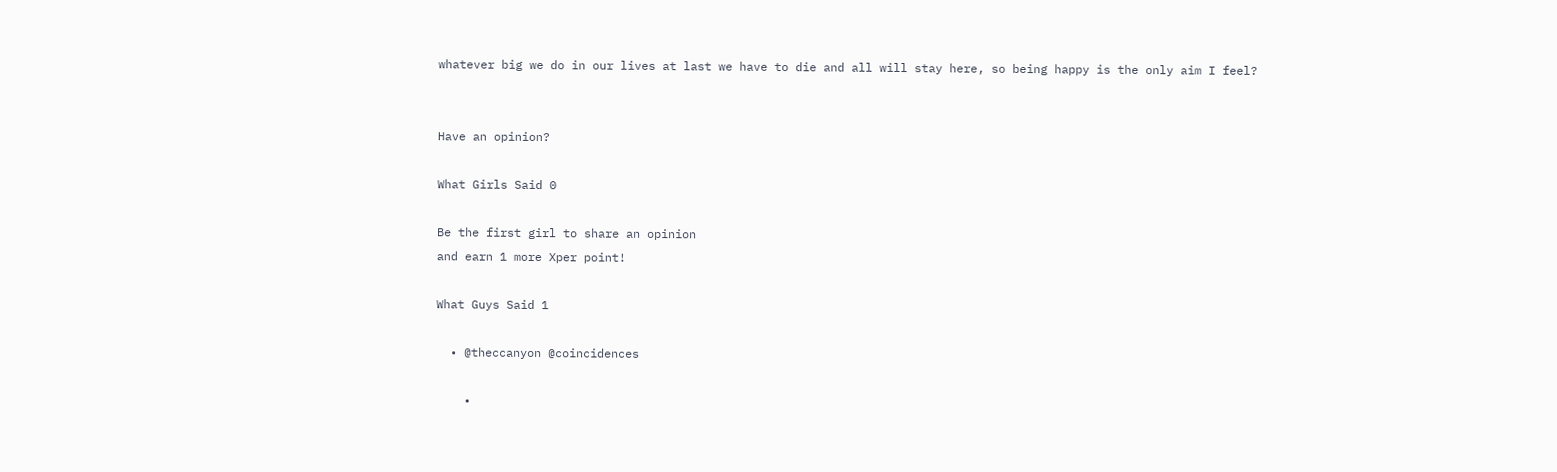whatever big we do in our lives at last we have to die and all will stay here, so being happy is the only aim I feel?


Have an opinion?

What Girls Said 0

Be the first girl to share an opinion
and earn 1 more Xper point!

What Guys Said 1

  • @theccanyon @coincidences

    •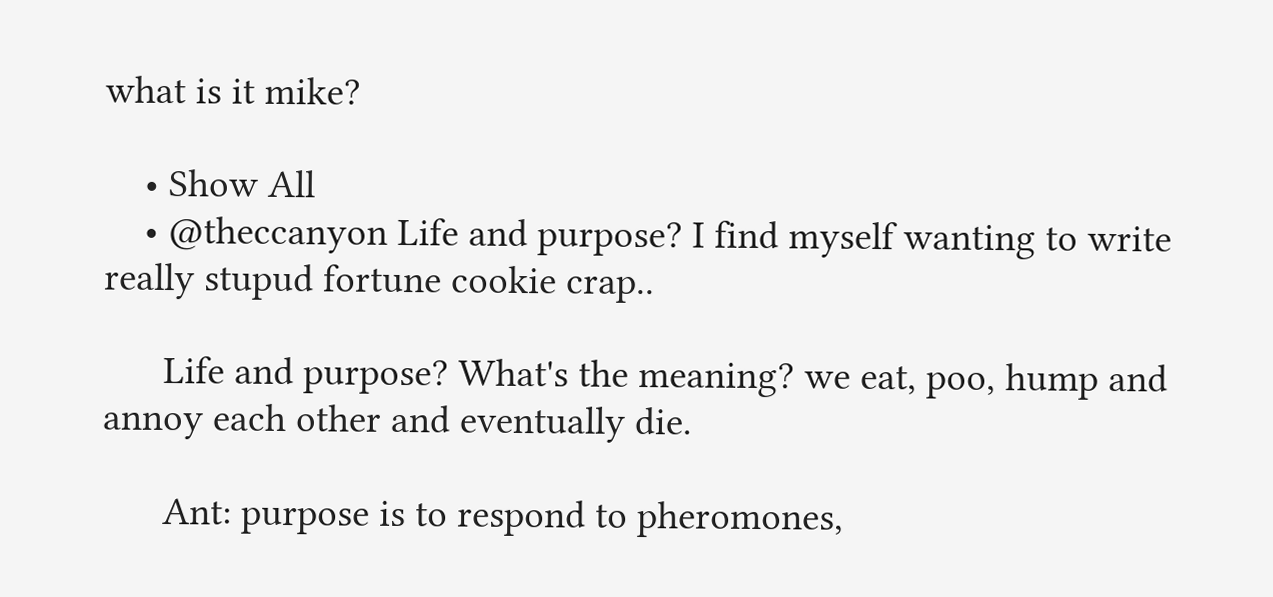what is it mike?

    • Show All
    • @theccanyon Life and purpose? I find myself wanting to write really stupud fortune cookie crap..

      Life and purpose? What's the meaning? we eat, poo, hump and annoy each other and eventually die.

      Ant: purpose is to respond to pheromones,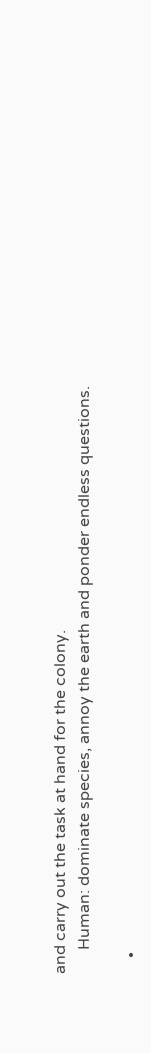and carry out the task at hand for the colony.
      Human: dominate species, annoy the earth and ponder endless questions.

    •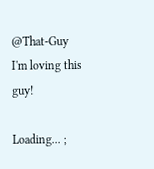@That-Guy I'm loving this guy!

Loading... ;